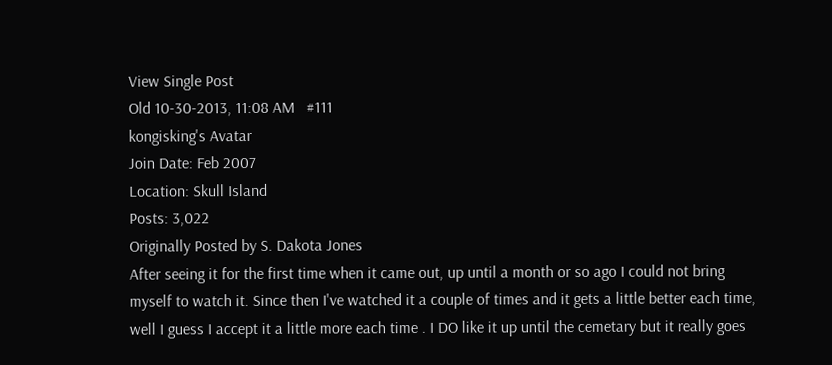View Single Post
Old 10-30-2013, 11:08 AM   #111
kongisking's Avatar
Join Date: Feb 2007
Location: Skull Island
Posts: 3,022
Originally Posted by S. Dakota Jones
After seeing it for the first time when it came out, up until a month or so ago I could not bring myself to watch it. Since then I've watched it a couple of times and it gets a little better each time, well I guess I accept it a little more each time . I DO like it up until the cemetary but it really goes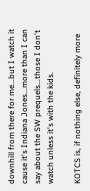downhill from there for me...but I watch it cause it's Indiana Jones...more than I can say about the SW prequels...those I don't watch unless it's with the kids.

KOTCS is, if nothing else, definitely more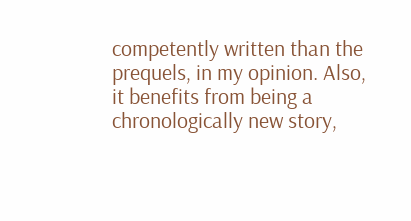competently written than the prequels, in my opinion. Also, it benefits from being a chronologically new story,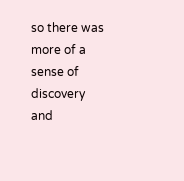so there was more of a sense of discovery and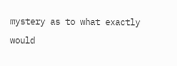mystery as to what exactly would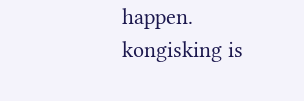happen.
kongisking is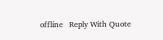offline   Reply With Quote